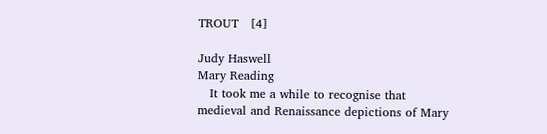TROUT   [4]

Judy Haswell
Mary Reading
   It took me a while to recognise that medieval and Renaissance depictions of Mary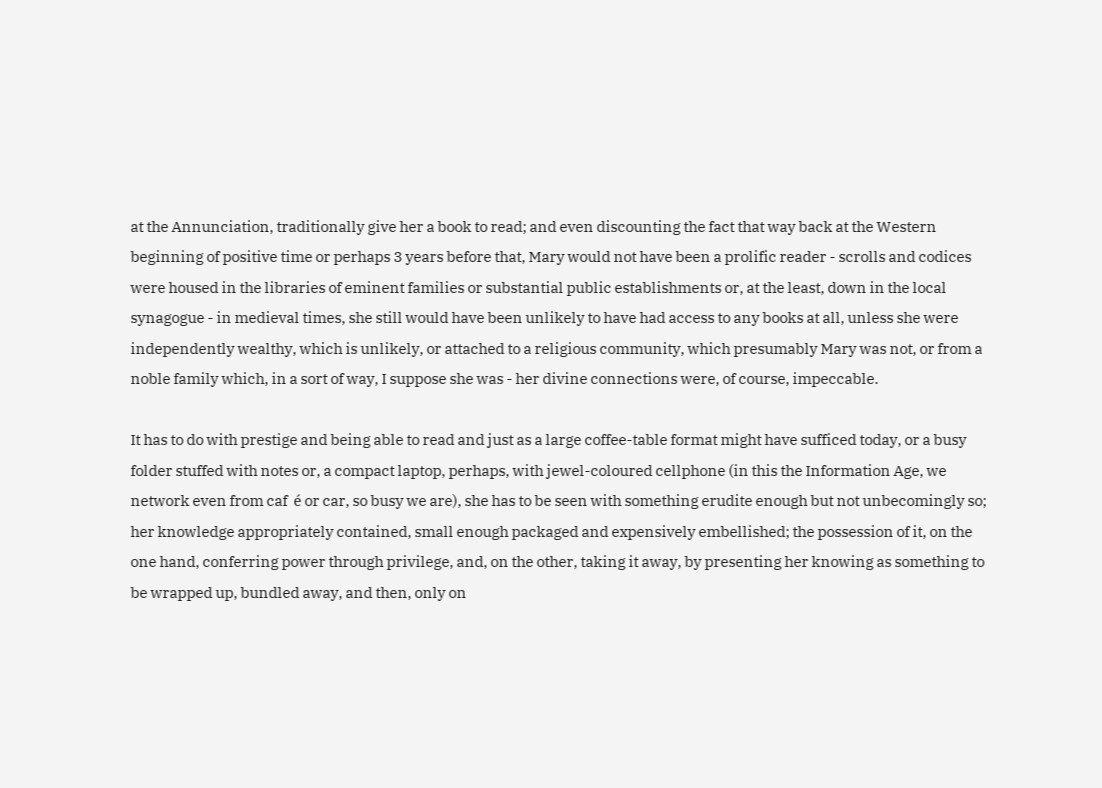at the Annunciation, traditionally give her a book to read; and even discounting the fact that way back at the Western beginning of positive time or perhaps 3 years before that, Mary would not have been a prolific reader - scrolls and codices were housed in the libraries of eminent families or substantial public establishments or, at the least, down in the local synagogue - in medieval times, she still would have been unlikely to have had access to any books at all, unless she were independently wealthy, which is unlikely, or attached to a religious community, which presumably Mary was not, or from a noble family which, in a sort of way, I suppose she was - her divine connections were, of course, impeccable.

It has to do with prestige and being able to read and just as a large coffee-table format might have sufficed today, or a busy folder stuffed with notes or, a compact laptop, perhaps, with jewel-coloured cellphone (in this the Information Age, we network even from caf  é or car, so busy we are), she has to be seen with something erudite enough but not unbecomingly so; her knowledge appropriately contained, small enough packaged and expensively embellished; the possession of it, on the one hand, conferring power through privilege, and, on the other, taking it away, by presenting her knowing as something to be wrapped up, bundled away, and then, only on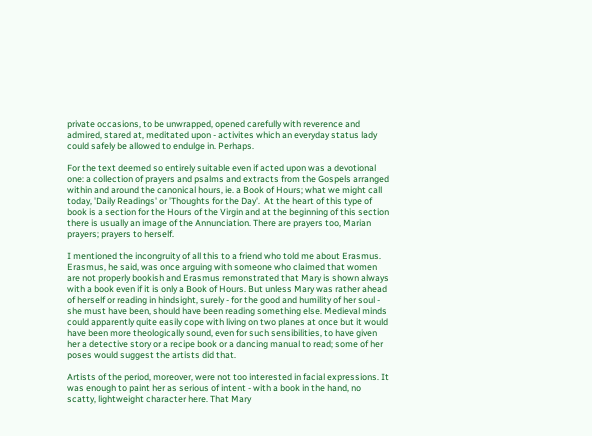private occasions, to be unwrapped, opened carefully with reverence and admired, stared at, meditated upon - activites which an everyday status lady could safely be allowed to endulge in. Perhaps.

For the text deemed so entirely suitable even if acted upon was a devotional one: a collection of prayers and psalms and extracts from the Gospels arranged within and around the canonical hours, ie. a Book of Hours; what we might call today, 'Daily Readings' or 'Thoughts for the Day'.  At the heart of this type of book is a section for the Hours of the Virgin and at the beginning of this section there is usually an image of the Annunciation. There are prayers too, Marian prayers; prayers to herself.

I mentioned the incongruity of all this to a friend who told me about Erasmus. Erasmus, he said, was once arguing with someone who claimed that women are not properly bookish and Erasmus remonstrated that Mary is shown always with a book even if it is only a Book of Hours. But unless Mary was rather ahead of herself or reading in hindsight, surely - for the good and humility of her soul - she must have been, should have been reading something else. Medieval minds could apparently quite easily cope with living on two planes at once but it would have been more theologically sound, even for such sensibilities, to have given her a detective story or a recipe book or a dancing manual to read; some of her poses would suggest the artists did that.

Artists of the period, moreover, were not too interested in facial expressions. It was enough to paint her as serious of intent - with a book in the hand, no scatty, lightweight character here. That Mary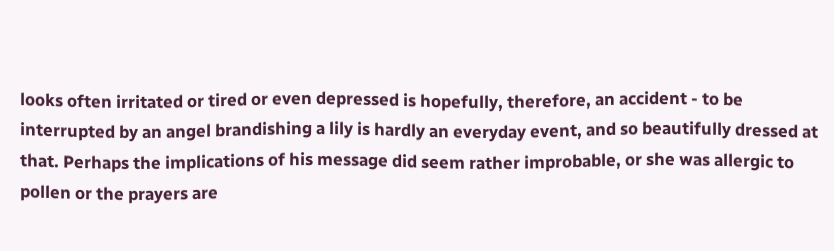looks often irritated or tired or even depressed is hopefully, therefore, an accident - to be interrupted by an angel brandishing a lily is hardly an everyday event, and so beautifully dressed at that. Perhaps the implications of his message did seem rather improbable, or she was allergic to pollen or the prayers are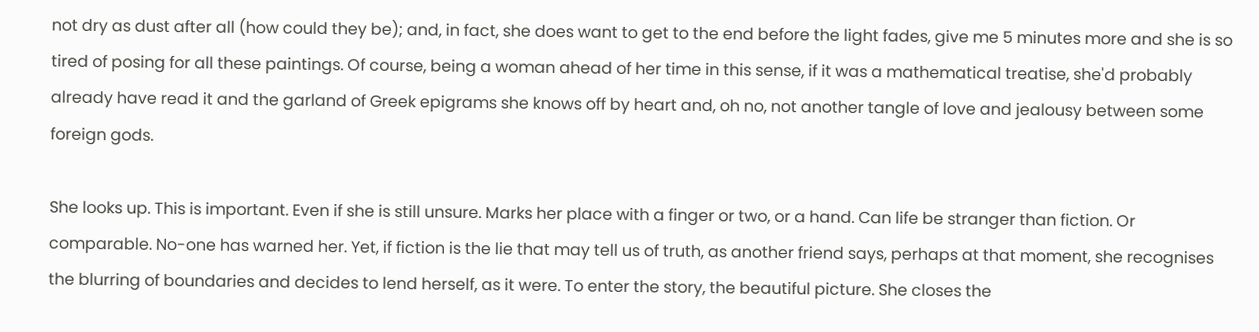not dry as dust after all (how could they be); and, in fact, she does want to get to the end before the light fades, give me 5 minutes more and she is so tired of posing for all these paintings. Of course, being a woman ahead of her time in this sense, if it was a mathematical treatise, she'd probably already have read it and the garland of Greek epigrams she knows off by heart and, oh no, not another tangle of love and jealousy between some foreign gods.

She looks up. This is important. Even if she is still unsure. Marks her place with a finger or two, or a hand. Can life be stranger than fiction. Or comparable. No-one has warned her. Yet, if fiction is the lie that may tell us of truth, as another friend says, perhaps at that moment, she recognises the blurring of boundaries and decides to lend herself, as it were. To enter the story, the beautiful picture. She closes the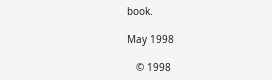book.

May 1998

   © 1998